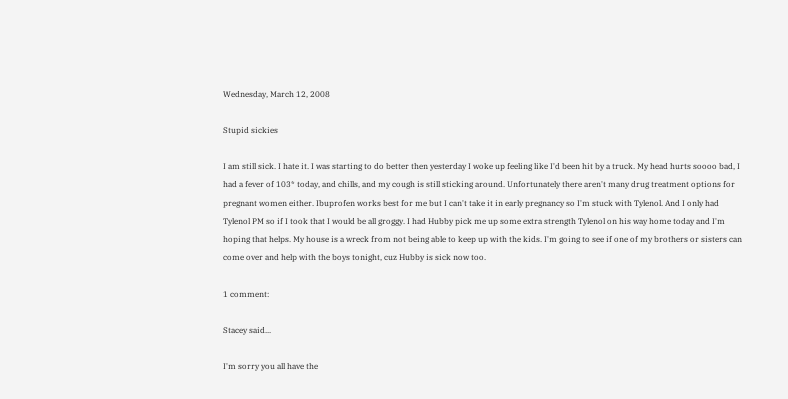Wednesday, March 12, 2008

Stupid sickies

I am still sick. I hate it. I was starting to do better then yesterday I woke up feeling like I'd been hit by a truck. My head hurts soooo bad, I had a fever of 103* today, and chills, and my cough is still sticking around. Unfortunately there aren't many drug treatment options for pregnant women either. Ibuprofen works best for me but I can't take it in early pregnancy so I'm stuck with Tylenol. And I only had Tylenol PM so if I took that I would be all groggy. I had Hubby pick me up some extra strength Tylenol on his way home today and I'm hoping that helps. My house is a wreck from not being able to keep up with the kids. I'm going to see if one of my brothers or sisters can come over and help with the boys tonight, cuz Hubby is sick now too.

1 comment:

Stacey said...

I'm sorry you all have the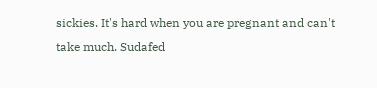sickies. It's hard when you are pregnant and can't take much. Sudafed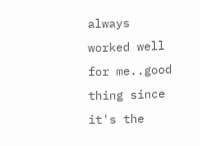always worked well for me..good thing since it's the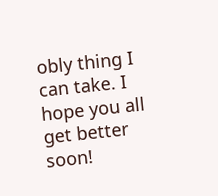obly thing I can take. I hope you all get better soon!